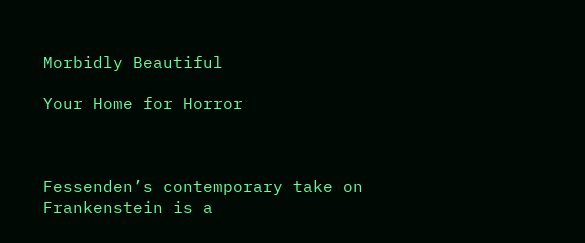Morbidly Beautiful

Your Home for Horror



Fessenden’s contemporary take on Frankenstein is a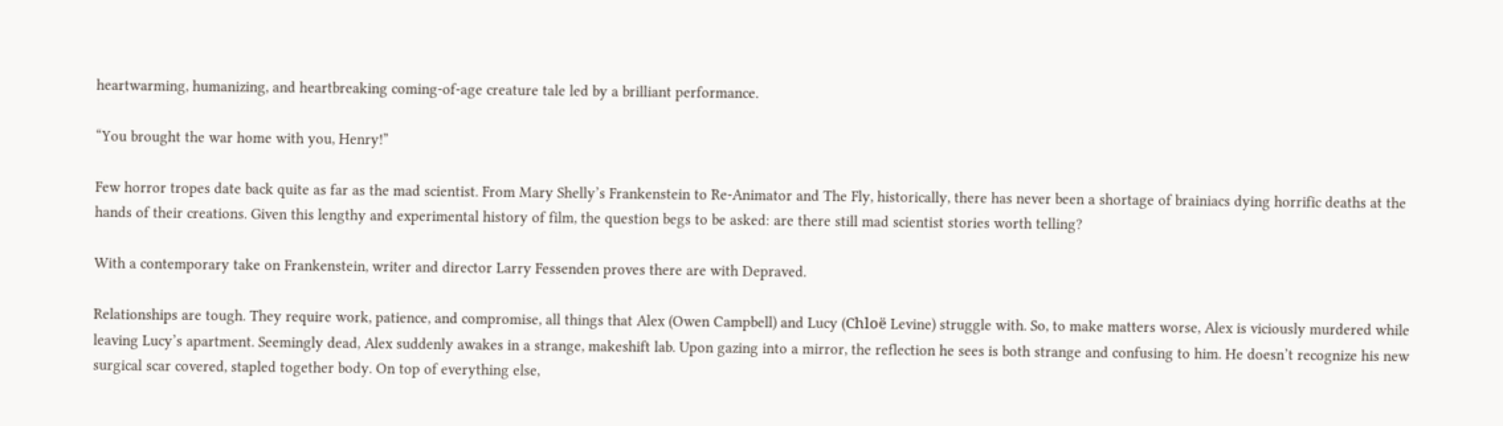heartwarming, humanizing, and heartbreaking coming-of-age creature tale led by a brilliant performance.

“You brought the war home with you, Henry!”

Few horror tropes date back quite as far as the mad scientist. From Mary Shelly’s Frankenstein to Re-Animator and The Fly, historically, there has never been a shortage of brainiacs dying horrific deaths at the hands of their creations. Given this lengthy and experimental history of film, the question begs to be asked: are there still mad scientist stories worth telling?

With a contemporary take on Frankenstein, writer and director Larry Fessenden proves there are with Depraved.

Relationships are tough. They require work, patience, and compromise, all things that Alex (Owen Campbell) and Lucy (Chloë Levine) struggle with. So, to make matters worse, Alex is viciously murdered while leaving Lucy’s apartment. Seemingly dead, Alex suddenly awakes in a strange, makeshift lab. Upon gazing into a mirror, the reflection he sees is both strange and confusing to him. He doesn’t recognize his new surgical scar covered, stapled together body. On top of everything else,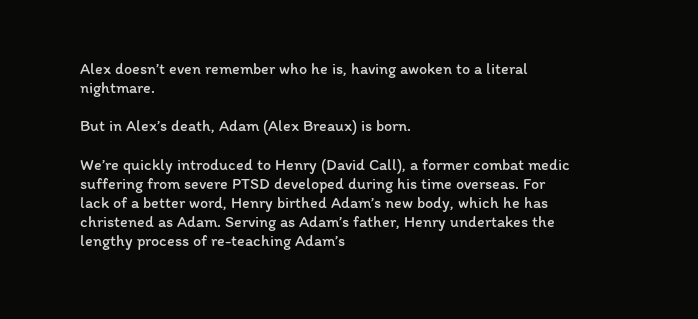Alex doesn’t even remember who he is, having awoken to a literal nightmare.

But in Alex’s death, Adam (Alex Breaux) is born.

We’re quickly introduced to Henry (David Call), a former combat medic suffering from severe PTSD developed during his time overseas. For lack of a better word, Henry birthed Adam’s new body, which he has christened as Adam. Serving as Adam’s father, Henry undertakes the lengthy process of re-teaching Adam’s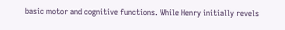basic motor and cognitive functions. While Henry initially revels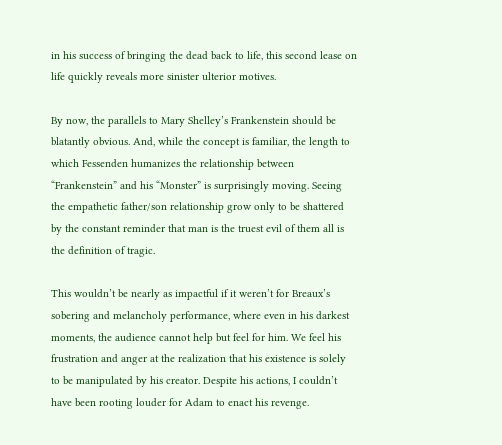in his success of bringing the dead back to life, this second lease on life quickly reveals more sinister ulterior motives.

By now, the parallels to Mary Shelley’s Frankenstein should be blatantly obvious. And, while the concept is familiar, the length to which Fessenden humanizes the relationship between “Frankenstein” and his “Monster” is surprisingly moving. Seeing the empathetic father/son relationship grow only to be shattered by the constant reminder that man is the truest evil of them all is the definition of tragic.

This wouldn’t be nearly as impactful if it weren’t for Breaux’s sobering and melancholy performance, where even in his darkest moments, the audience cannot help but feel for him. We feel his frustration and anger at the realization that his existence is solely to be manipulated by his creator. Despite his actions, I couldn’t have been rooting louder for Adam to enact his revenge.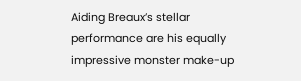Aiding Breaux’s stellar performance are his equally impressive monster make-up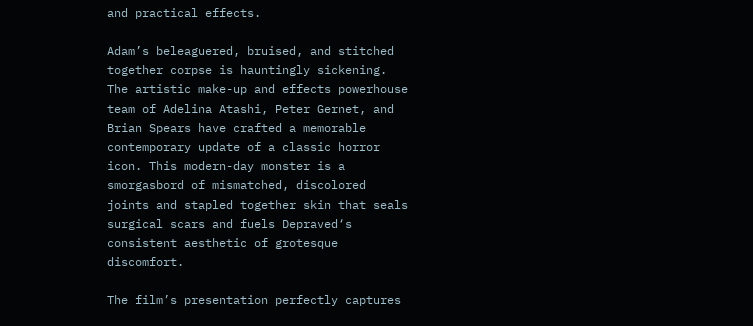and practical effects.

Adam’s beleaguered, bruised, and stitched together corpse is hauntingly sickening. The artistic make-up and effects powerhouse team of Adelina Atashi, Peter Gernet, and Brian Spears have crafted a memorable contemporary update of a classic horror icon. This modern-day monster is a smorgasbord of mismatched, discolored joints and stapled together skin that seals surgical scars and fuels Depraved‘s consistent aesthetic of grotesque discomfort.

The film’s presentation perfectly captures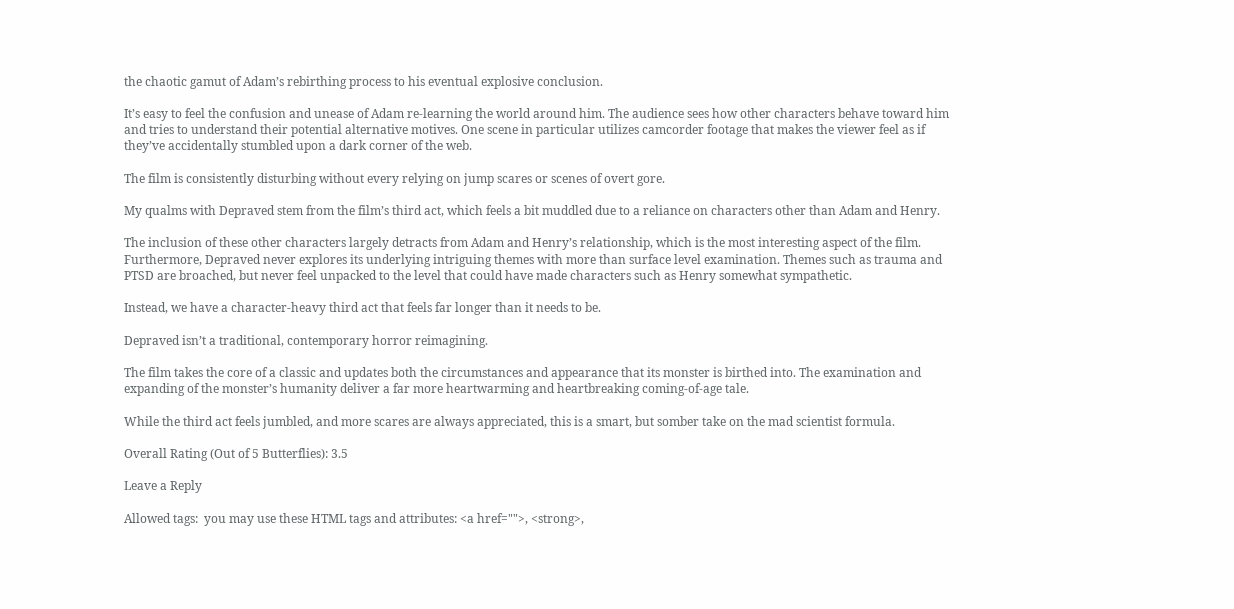the chaotic gamut of Adam’s rebirthing process to his eventual explosive conclusion.

It’s easy to feel the confusion and unease of Adam re-learning the world around him. The audience sees how other characters behave toward him and tries to understand their potential alternative motives. One scene in particular utilizes camcorder footage that makes the viewer feel as if they’ve accidentally stumbled upon a dark corner of the web.

The film is consistently disturbing without every relying on jump scares or scenes of overt gore.

My qualms with Depraved stem from the film’s third act, which feels a bit muddled due to a reliance on characters other than Adam and Henry.

The inclusion of these other characters largely detracts from Adam and Henry’s relationship, which is the most interesting aspect of the film. Furthermore, Depraved never explores its underlying intriguing themes with more than surface level examination. Themes such as trauma and PTSD are broached, but never feel unpacked to the level that could have made characters such as Henry somewhat sympathetic.

Instead, we have a character-heavy third act that feels far longer than it needs to be.

Depraved isn’t a traditional, contemporary horror reimagining.

The film takes the core of a classic and updates both the circumstances and appearance that its monster is birthed into. The examination and expanding of the monster’s humanity deliver a far more heartwarming and heartbreaking coming-of-age tale.

While the third act feels jumbled, and more scares are always appreciated, this is a smart, but somber take on the mad scientist formula.

Overall Rating (Out of 5 Butterflies): 3.5

Leave a Reply

Allowed tags:  you may use these HTML tags and attributes: <a href="">, <strong>,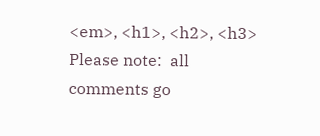<em>, <h1>, <h2>, <h3>
Please note:  all comments go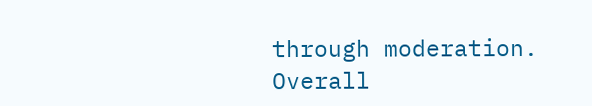through moderation.
Overall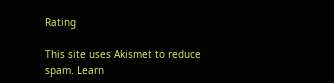Rating

This site uses Akismet to reduce spam. Learn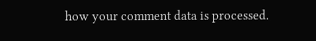how your comment data is processed.